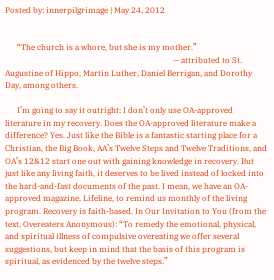Posted by: innerpilgrimage | May 24, 2012


      “The church is a whore, but she is my mother.”
                                                                                    — attributed to St. Augustine of Hippo, Martin Luther, Daniel Berrigan, and Dorothy Day, among others.

      I’m going to say it outright: I don’t only use OA-approved literature in my recovery. Does the OA-approved literature make a difference? Yes. Just like the Bible is a fantastic starting place for a Christian, the Big Book, AA’s Twelve Steps and Twelve Traditions, and OA’s 12&12 start one out with gaining knowledge in recovery. But just like any living faith, it deserves to be lived instead of locked into the hard-and-fast documents of the past. I mean, we have an OA-approved magazine, Lifeline, to remind us monthly of the living program. Recovery is faith-based. In Our Invitation to You (from the text, Overeaters Anonymous): “To remedy the emotional, physical, and spiritual illness of compulsive overeating we offer several suggestions, but keep in mind that the basis of this program is spiritual, as evidenced by the twelve steps.”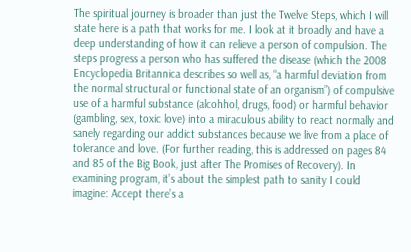The spiritual journey is broader than just the Twelve Steps, which I will state here is a path that works for me. I look at it broadly and have a deep understanding of how it can relieve a person of compulsion. The steps progress a person who has suffered the disease (which the 2008 Encyclopedia Britannica describes so well as, “a harmful deviation from the normal structural or functional state of an organism”) of compulsive use of a harmful substance (alcohhol, drugs, food) or harmful behavior (gambling, sex, toxic love) into a miraculous ability to react normally and sanely regarding our addict substances because we live from a place of tolerance and love. (For further reading, this is addressed on pages 84 and 85 of the Big Book, just after The Promises of Recovery). In examining program, it’s about the simplest path to sanity I could imagine: Accept there’s a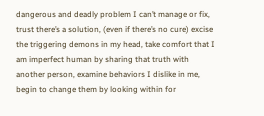dangerous and deadly problem I can’t manage or fix, trust there’s a solution, (even if there’s no cure) excise the triggering demons in my head, take comfort that I am imperfect human by sharing that truth with another person, examine behaviors I dislike in me, begin to change them by looking within for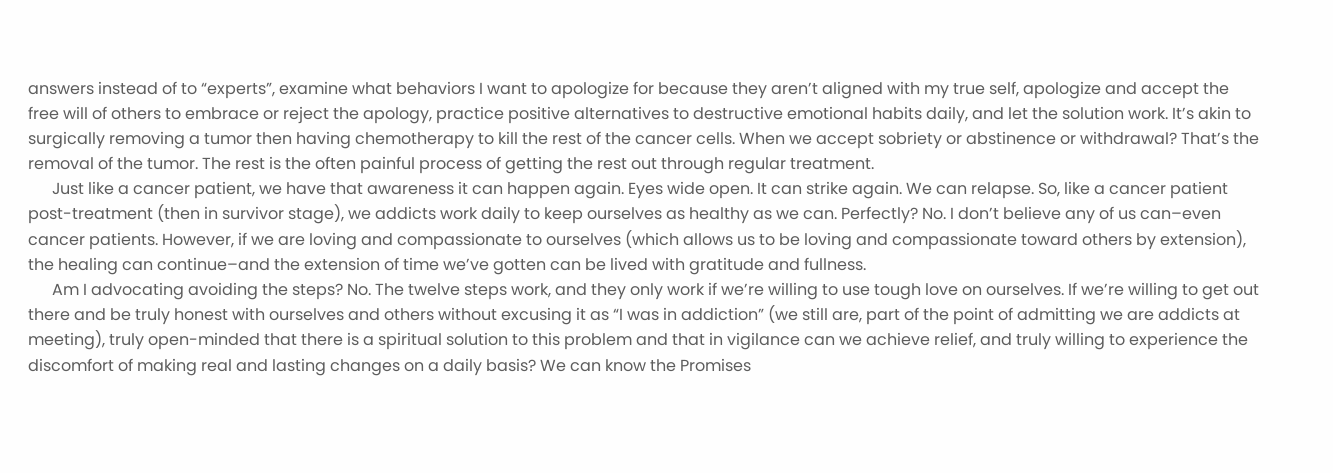answers instead of to “experts”, examine what behaviors I want to apologize for because they aren’t aligned with my true self, apologize and accept the free will of others to embrace or reject the apology, practice positive alternatives to destructive emotional habits daily, and let the solution work. It’s akin to surgically removing a tumor then having chemotherapy to kill the rest of the cancer cells. When we accept sobriety or abstinence or withdrawal? That’s the removal of the tumor. The rest is the often painful process of getting the rest out through regular treatment.
      Just like a cancer patient, we have that awareness it can happen again. Eyes wide open. It can strike again. We can relapse. So, like a cancer patient post-treatment (then in survivor stage), we addicts work daily to keep ourselves as healthy as we can. Perfectly? No. I don’t believe any of us can–even cancer patients. However, if we are loving and compassionate to ourselves (which allows us to be loving and compassionate toward others by extension), the healing can continue–and the extension of time we’ve gotten can be lived with gratitude and fullness.
      Am I advocating avoiding the steps? No. The twelve steps work, and they only work if we’re willing to use tough love on ourselves. If we’re willing to get out there and be truly honest with ourselves and others without excusing it as “I was in addiction” (we still are, part of the point of admitting we are addicts at meeting), truly open-minded that there is a spiritual solution to this problem and that in vigilance can we achieve relief, and truly willing to experience the discomfort of making real and lasting changes on a daily basis? We can know the Promises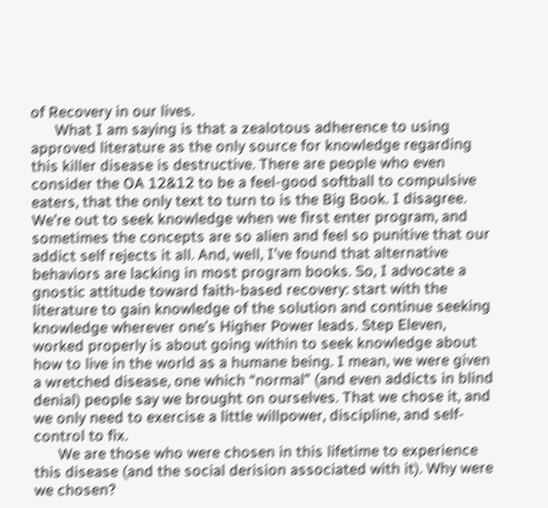of Recovery in our lives.
      What I am saying is that a zealotous adherence to using approved literature as the only source for knowledge regarding this killer disease is destructive. There are people who even consider the OA 12&12 to be a feel-good softball to compulsive eaters, that the only text to turn to is the Big Book. I disagree. We’re out to seek knowledge when we first enter program, and sometimes the concepts are so alien and feel so punitive that our addict self rejects it all. And, well, I’ve found that alternative behaviors are lacking in most program books. So, I advocate a gnostic attitude toward faith-based recovery: start with the literature to gain knowledge of the solution and continue seeking knowledge wherever one’s Higher Power leads. Step Eleven, worked properly is about going within to seek knowledge about how to live in the world as a humane being. I mean, we were given a wretched disease, one which “normal” (and even addicts in blind denial) people say we brought on ourselves. That we chose it, and we only need to exercise a little willpower, discipline, and self-control to fix.
      We are those who were chosen in this lifetime to experience this disease (and the social derision associated with it). Why were we chosen?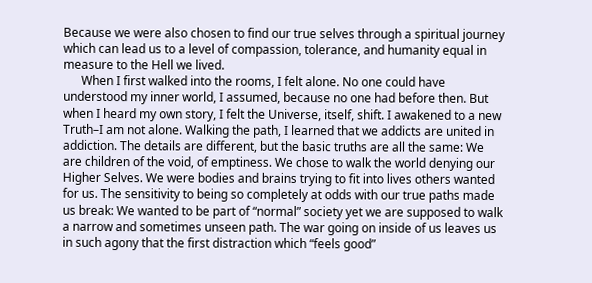Because we were also chosen to find our true selves through a spiritual journey which can lead us to a level of compassion, tolerance, and humanity equal in measure to the Hell we lived.
      When I first walked into the rooms, I felt alone. No one could have understood my inner world, I assumed, because no one had before then. But when I heard my own story, I felt the Universe, itself, shift. I awakened to a new Truth–I am not alone. Walking the path, I learned that we addicts are united in addiction. The details are different, but the basic truths are all the same: We are children of the void, of emptiness. We chose to walk the world denying our Higher Selves. We were bodies and brains trying to fit into lives others wanted for us. The sensitivity to being so completely at odds with our true paths made us break: We wanted to be part of “normal” society yet we are supposed to walk a narrow and sometimes unseen path. The war going on inside of us leaves us in such agony that the first distraction which “feels good”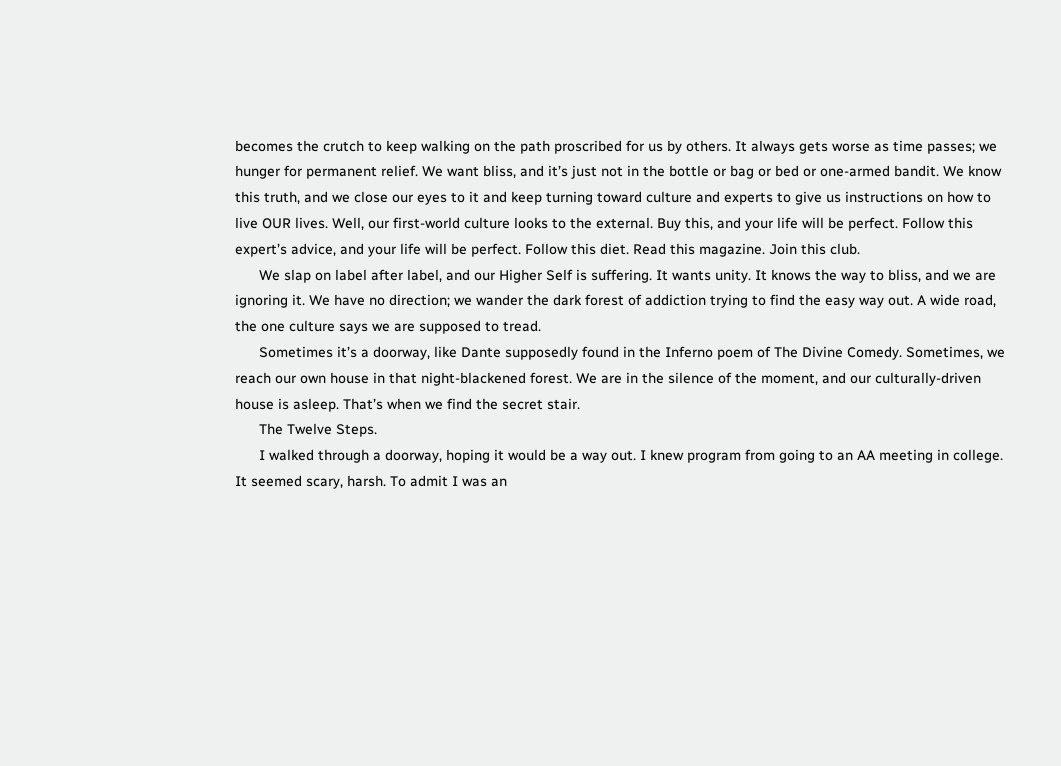becomes the crutch to keep walking on the path proscribed for us by others. It always gets worse as time passes; we hunger for permanent relief. We want bliss, and it’s just not in the bottle or bag or bed or one-armed bandit. We know this truth, and we close our eyes to it and keep turning toward culture and experts to give us instructions on how to live OUR lives. Well, our first-world culture looks to the external. Buy this, and your life will be perfect. Follow this expert’s advice, and your life will be perfect. Follow this diet. Read this magazine. Join this club.
      We slap on label after label, and our Higher Self is suffering. It wants unity. It knows the way to bliss, and we are ignoring it. We have no direction; we wander the dark forest of addiction trying to find the easy way out. A wide road, the one culture says we are supposed to tread.
      Sometimes it’s a doorway, like Dante supposedly found in the Inferno poem of The Divine Comedy. Sometimes, we reach our own house in that night-blackened forest. We are in the silence of the moment, and our culturally-driven house is asleep. That’s when we find the secret stair.
      The Twelve Steps.
      I walked through a doorway, hoping it would be a way out. I knew program from going to an AA meeting in college. It seemed scary, harsh. To admit I was an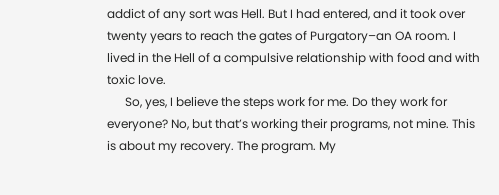addict of any sort was Hell. But I had entered, and it took over twenty years to reach the gates of Purgatory–an OA room. I lived in the Hell of a compulsive relationship with food and with toxic love.
      So, yes, I believe the steps work for me. Do they work for everyone? No, but that’s working their programs, not mine. This is about my recovery. The program. My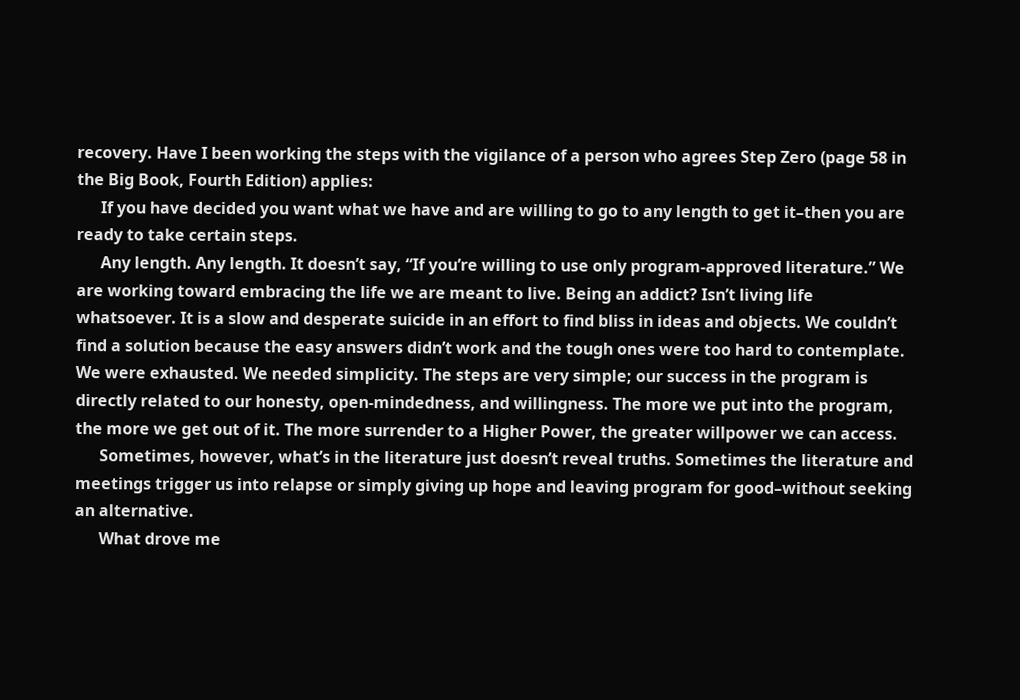recovery. Have I been working the steps with the vigilance of a person who agrees Step Zero (page 58 in the Big Book, Fourth Edition) applies:
      If you have decided you want what we have and are willing to go to any length to get it–then you are ready to take certain steps.
      Any length. Any length. It doesn’t say, “If you’re willing to use only program-approved literature.” We are working toward embracing the life we are meant to live. Being an addict? Isn’t living life whatsoever. It is a slow and desperate suicide in an effort to find bliss in ideas and objects. We couldn’t find a solution because the easy answers didn’t work and the tough ones were too hard to contemplate. We were exhausted. We needed simplicity. The steps are very simple; our success in the program is directly related to our honesty, open-mindedness, and willingness. The more we put into the program, the more we get out of it. The more surrender to a Higher Power, the greater willpower we can access.
      Sometimes, however, what’s in the literature just doesn’t reveal truths. Sometimes the literature and meetings trigger us into relapse or simply giving up hope and leaving program for good–without seeking an alternative.
      What drove me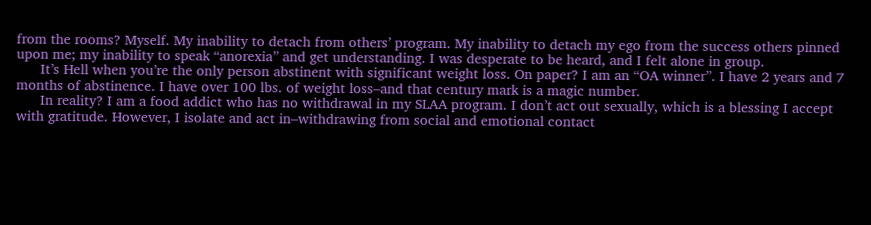from the rooms? Myself. My inability to detach from others’ program. My inability to detach my ego from the success others pinned upon me; my inability to speak “anorexia” and get understanding. I was desperate to be heard, and I felt alone in group.
      It’s Hell when you’re the only person abstinent with significant weight loss. On paper? I am an “OA winner”. I have 2 years and 7 months of abstinence. I have over 100 lbs. of weight loss–and that century mark is a magic number.
      In reality? I am a food addict who has no withdrawal in my SLAA program. I don’t act out sexually, which is a blessing I accept with gratitude. However, I isolate and act in–withdrawing from social and emotional contact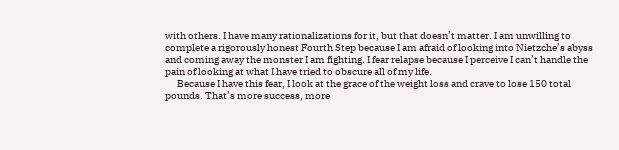with others. I have many rationalizations for it, but that doesn’t matter. I am unwilling to complete a rigorously honest Fourth Step because I am afraid of looking into Nietzche’s abyss and coming away the monster I am fighting. I fear relapse because I perceive I can’t handle the pain of looking at what I have tried to obscure all of my life.
      Because I have this fear, I look at the grace of the weight loss and crave to lose 150 total pounds. That’s more success, more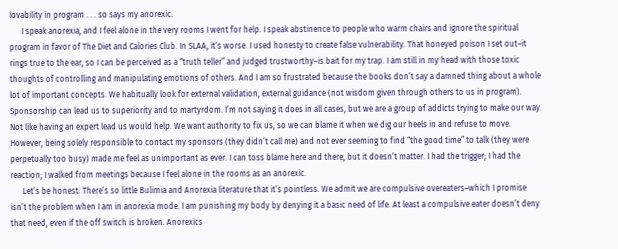lovability in program . . . so says my anorexic.
      I speak anorexia, and I feel alone in the very rooms I went for help. I speak abstinence to people who warm chairs and ignore the spiritual program in favor of The Diet and Calories Club. In SLAA, it’s worse. I used honesty to create false vulnerability. That honeyed poison I set out–it rings true to the ear, so I can be perceived as a “truth teller” and judged trustworthy–is bait for my trap. I am still in my head with those toxic thoughts of controlling and manipulating emotions of others. And I am so frustrated because the books don’t say a damned thing about a whole lot of important concepts. We habitually look for external validation, external guidance (not wisdom given through others to us in program). Sponsorship can lead us to superiority and to martyrdom. I’m not saying it does in all cases, but we are a group of addicts trying to make our way. Not like having an expert lead us would help. We want authority to fix us, so we can blame it when we dig our heels in and refuse to move. However, being solely responsible to contact my sponsors (they didn’t call me) and not ever seeming to find “the good time” to talk (they were perpetually too busy) made me feel as unimportant as ever. I can toss blame here and there, but it doesn’t matter. I had the trigger; I had the reaction; I walked from meetings because I feel alone in the rooms as an anorexic.
      Let’s be honest: There’s so little Bulimia and Anorexia literature that it’s pointless. We admit we are compulsive overeaters–which I promise isn’t the problem when I am in anorexia mode. I am punishing my body by denying it a basic need of life. At least a compulsive eater doesn’t deny that need, even if the off switch is broken. Anorexics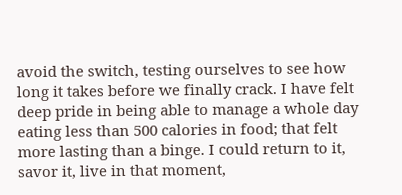avoid the switch, testing ourselves to see how long it takes before we finally crack. I have felt deep pride in being able to manage a whole day eating less than 500 calories in food; that felt more lasting than a binge. I could return to it, savor it, live in that moment,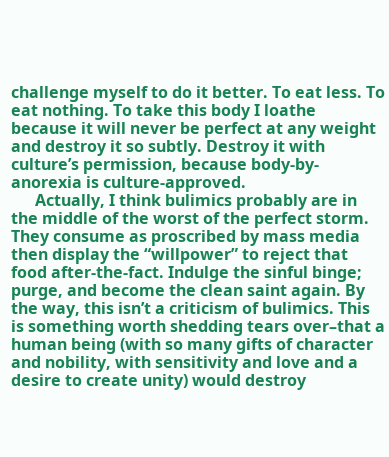challenge myself to do it better. To eat less. To eat nothing. To take this body I loathe because it will never be perfect at any weight and destroy it so subtly. Destroy it with culture’s permission, because body-by-anorexia is culture-approved.
      Actually, I think bulimics probably are in the middle of the worst of the perfect storm. They consume as proscribed by mass media then display the “willpower” to reject that food after-the-fact. Indulge the sinful binge; purge, and become the clean saint again. By the way, this isn’t a criticism of bulimics. This is something worth shedding tears over–that a human being (with so many gifts of character and nobility, with sensitivity and love and a desire to create unity) would destroy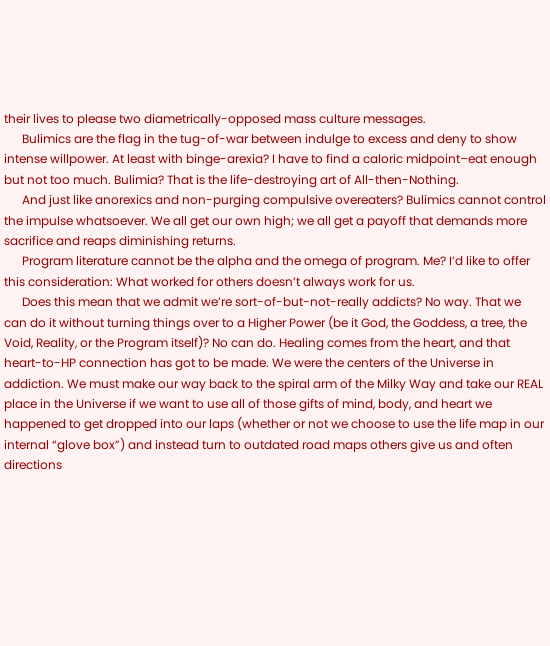their lives to please two diametrically-opposed mass culture messages.
      Bulimics are the flag in the tug-of-war between indulge to excess and deny to show intense willpower. At least with binge-arexia? I have to find a caloric midpoint–eat enough but not too much. Bulimia? That is the life-destroying art of All-then-Nothing.
      And just like anorexics and non-purging compulsive overeaters? Bulimics cannot control the impulse whatsoever. We all get our own high; we all get a payoff that demands more sacrifice and reaps diminishing returns.
      Program literature cannot be the alpha and the omega of program. Me? I’d like to offer this consideration: What worked for others doesn’t always work for us.
      Does this mean that we admit we’re sort-of-but-not-really addicts? No way. That we can do it without turning things over to a Higher Power (be it God, the Goddess, a tree, the Void, Reality, or the Program itself)? No can do. Healing comes from the heart, and that heart-to-HP connection has got to be made. We were the centers of the Universe in addiction. We must make our way back to the spiral arm of the Milky Way and take our REAL place in the Universe if we want to use all of those gifts of mind, body, and heart we happened to get dropped into our laps (whether or not we choose to use the life map in our internal “glove box”) and instead turn to outdated road maps others give us and often directions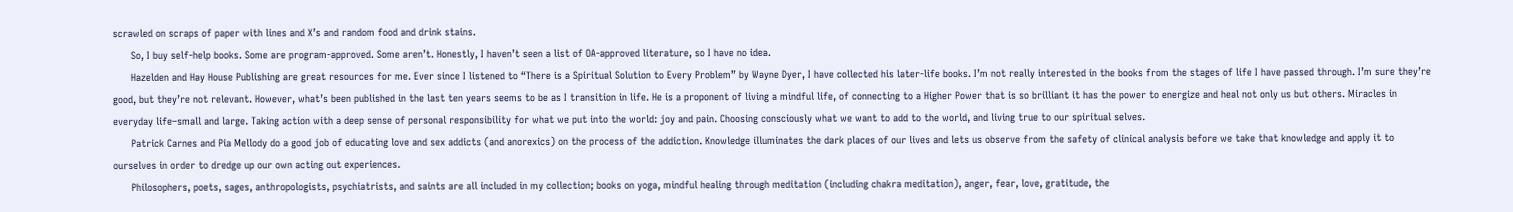scrawled on scraps of paper with lines and X’s and random food and drink stains.
      So, I buy self-help books. Some are program-approved. Some aren’t. Honestly, I haven’t seen a list of OA-approved literature, so I have no idea.
      Hazelden and Hay House Publishing are great resources for me. Ever since I listened to “There is a Spiritual Solution to Every Problem” by Wayne Dyer, I have collected his later-life books. I’m not really interested in the books from the stages of life I have passed through. I’m sure they’re good, but they’re not relevant. However, what’s been published in the last ten years seems to be as I transition in life. He is a proponent of living a mindful life, of connecting to a Higher Power that is so brilliant it has the power to energize and heal not only us but others. Miracles in everyday life–small and large. Taking action with a deep sense of personal responsibility for what we put into the world: joy and pain. Choosing consciously what we want to add to the world, and living true to our spiritual selves.
      Patrick Carnes and Pia Mellody do a good job of educating love and sex addicts (and anorexics) on the process of the addiction. Knowledge illuminates the dark places of our lives and lets us observe from the safety of clinical analysis before we take that knowledge and apply it to ourselves in order to dredge up our own acting out experiences.
      Philosophers, poets, sages, anthropologists, psychiatrists, and saints are all included in my collection; books on yoga, mindful healing through meditation (including chakra meditation), anger, fear, love, gratitude, the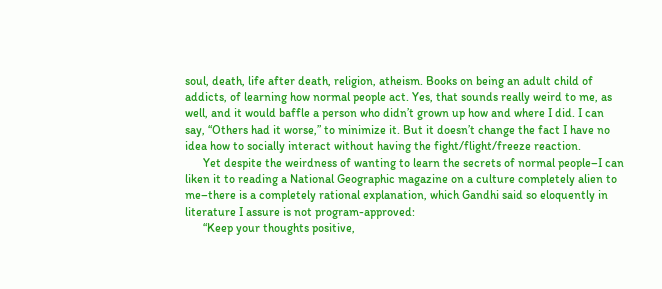soul, death, life after death, religion, atheism. Books on being an adult child of addicts, of learning how normal people act. Yes, that sounds really weird to me, as well, and it would baffle a person who didn’t grown up how and where I did. I can say, “Others had it worse,” to minimize it. But it doesn’t change the fact I have no idea how to socially interact without having the fight/flight/freeze reaction.
      Yet despite the weirdness of wanting to learn the secrets of normal people–I can liken it to reading a National Geographic magazine on a culture completely alien to me–there is a completely rational explanation, which Gandhi said so eloquently in literature I assure is not program-approved:
      “Keep your thoughts positive,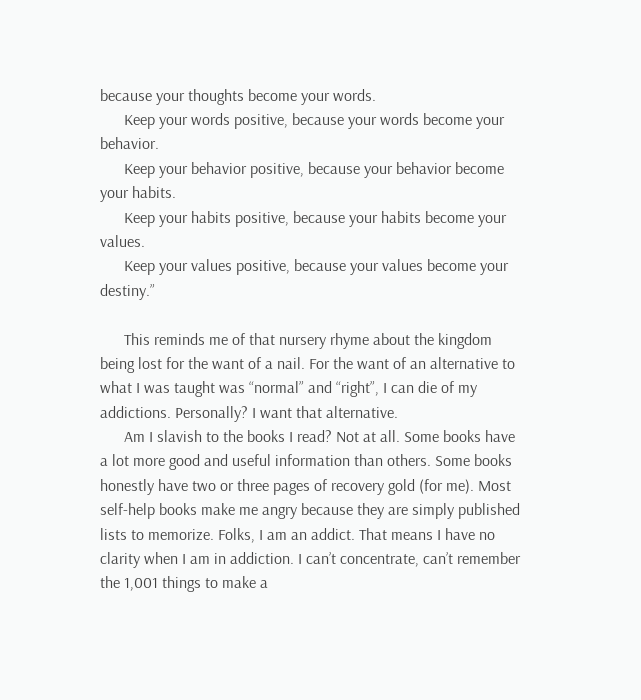because your thoughts become your words.
      Keep your words positive, because your words become your behavior.
      Keep your behavior positive, because your behavior become your habits.
      Keep your habits positive, because your habits become your values.
      Keep your values positive, because your values become your destiny.”

      This reminds me of that nursery rhyme about the kingdom being lost for the want of a nail. For the want of an alternative to what I was taught was “normal” and “right”, I can die of my addictions. Personally? I want that alternative.
      Am I slavish to the books I read? Not at all. Some books have a lot more good and useful information than others. Some books honestly have two or three pages of recovery gold (for me). Most self-help books make me angry because they are simply published lists to memorize. Folks, I am an addict. That means I have no clarity when I am in addiction. I can’t concentrate, can’t remember the 1,001 things to make a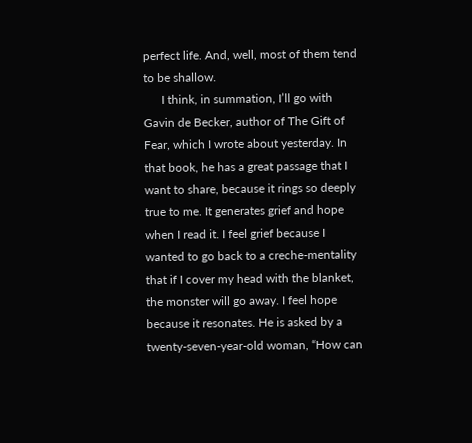perfect life. And, well, most of them tend to be shallow.
      I think, in summation, I’ll go with Gavin de Becker, author of The Gift of Fear, which I wrote about yesterday. In that book, he has a great passage that I want to share, because it rings so deeply true to me. It generates grief and hope when I read it. I feel grief because I wanted to go back to a creche-mentality that if I cover my head with the blanket, the monster will go away. I feel hope because it resonates. He is asked by a twenty-seven-year-old woman, “How can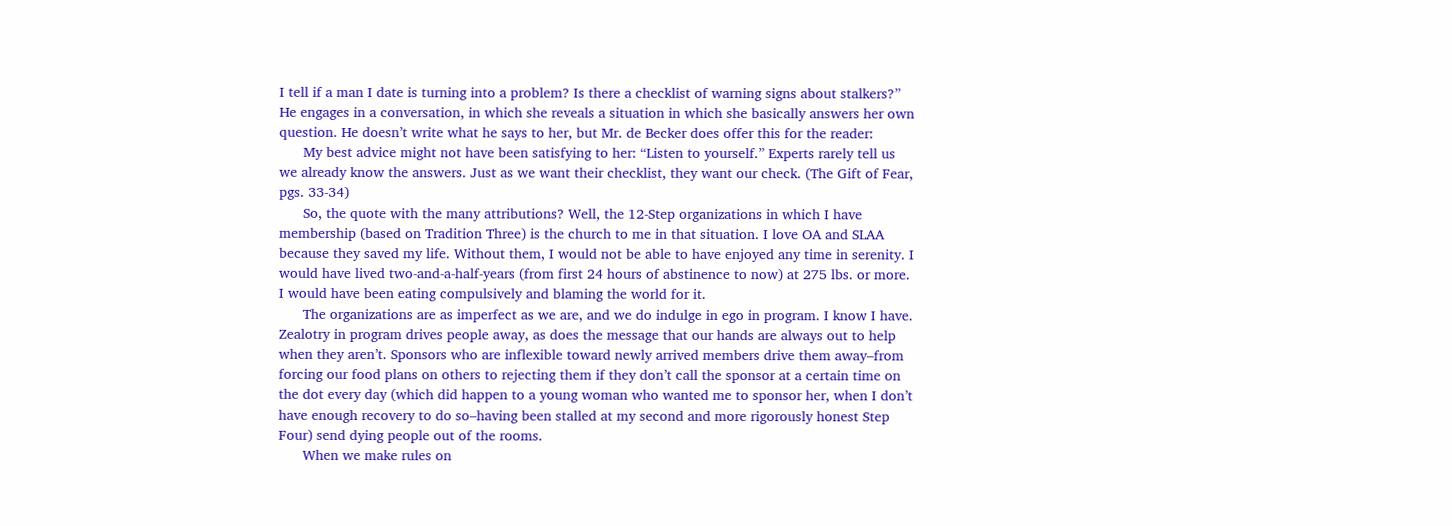I tell if a man I date is turning into a problem? Is there a checklist of warning signs about stalkers?” He engages in a conversation, in which she reveals a situation in which she basically answers her own question. He doesn’t write what he says to her, but Mr. de Becker does offer this for the reader:
      My best advice might not have been satisfying to her: “Listen to yourself.” Experts rarely tell us we already know the answers. Just as we want their checklist, they want our check. (The Gift of Fear, pgs. 33-34)
      So, the quote with the many attributions? Well, the 12-Step organizations in which I have membership (based on Tradition Three) is the church to me in that situation. I love OA and SLAA because they saved my life. Without them, I would not be able to have enjoyed any time in serenity. I would have lived two-and-a-half-years (from first 24 hours of abstinence to now) at 275 lbs. or more. I would have been eating compulsively and blaming the world for it.
      The organizations are as imperfect as we are, and we do indulge in ego in program. I know I have. Zealotry in program drives people away, as does the message that our hands are always out to help when they aren’t. Sponsors who are inflexible toward newly arrived members drive them away–from forcing our food plans on others to rejecting them if they don’t call the sponsor at a certain time on the dot every day (which did happen to a young woman who wanted me to sponsor her, when I don’t have enough recovery to do so–having been stalled at my second and more rigorously honest Step Four) send dying people out of the rooms.
      When we make rules on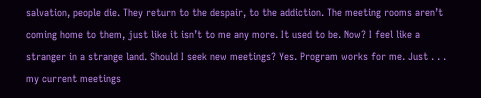salvation, people die. They return to the despair, to the addiction. The meeting rooms aren’t coming home to them, just like it isn’t to me any more. It used to be. Now? I feel like a stranger in a strange land. Should I seek new meetings? Yes. Program works for me. Just . . . my current meetings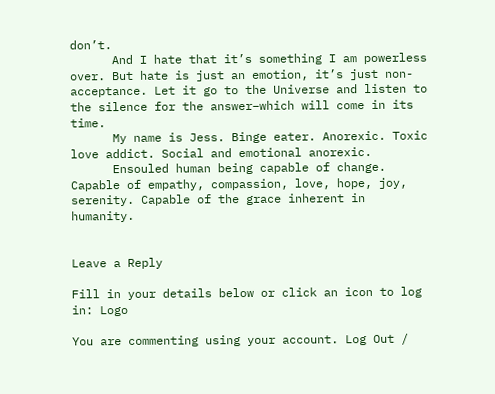don’t.
      And I hate that it’s something I am powerless over. But hate is just an emotion, it’s just non-acceptance. Let it go to the Universe and listen to the silence for the answer–which will come in its time.
      My name is Jess. Binge eater. Anorexic. Toxic love addict. Social and emotional anorexic.
      Ensouled human being capable of change. Capable of empathy, compassion, love, hope, joy, serenity. Capable of the grace inherent in humanity.


Leave a Reply

Fill in your details below or click an icon to log in: Logo

You are commenting using your account. Log Out /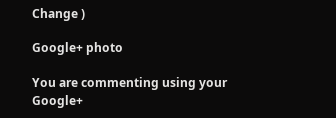Change )

Google+ photo

You are commenting using your Google+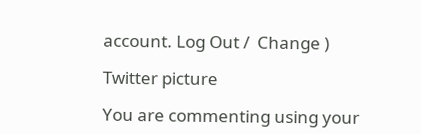account. Log Out /  Change )

Twitter picture

You are commenting using your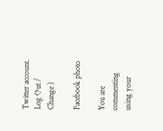Twitter account. Log Out /  Change )

Facebook photo

You are commenting using your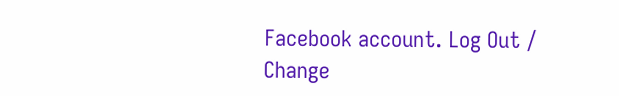Facebook account. Log Out /  Change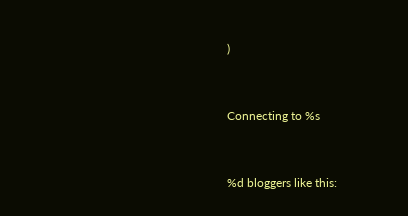)


Connecting to %s


%d bloggers like this: